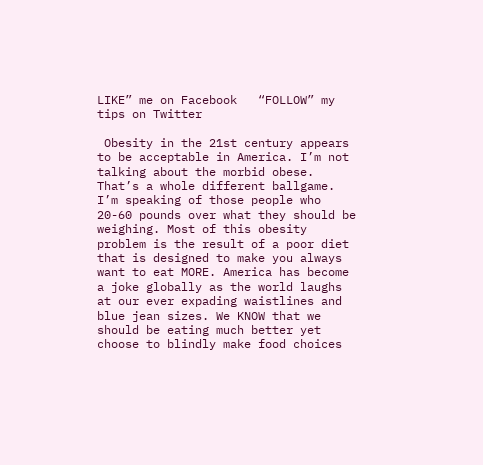LIKE” me on Facebook   “FOLLOW” my tips on Twitter

 Obesity in the 21st century appears to be acceptable in America. I’m not talking about the morbid obese. That’s a whole different ballgame. I’m speaking of those people who 20-60 pounds over what they should be weighing. Most of this obesity problem is the result of a poor diet that is designed to make you always want to eat MORE. America has become a joke globally as the world laughs at our ever expading waistlines and blue jean sizes. We KNOW that we should be eating much better yet choose to blindly make food choices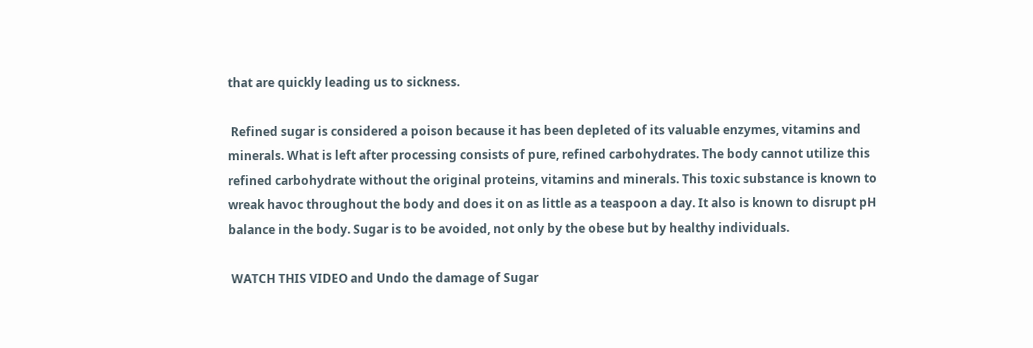that are quickly leading us to sickness.

 Refined sugar is considered a poison because it has been depleted of its valuable enzymes, vitamins and minerals. What is left after processing consists of pure, refined carbohydrates. The body cannot utilize this refined carbohydrate without the original proteins, vitamins and minerals. This toxic substance is known to wreak havoc throughout the body and does it on as little as a teaspoon a day. It also is known to disrupt pH balance in the body. Sugar is to be avoided, not only by the obese but by healthy individuals.

 WATCH THIS VIDEO and Undo the damage of Sugar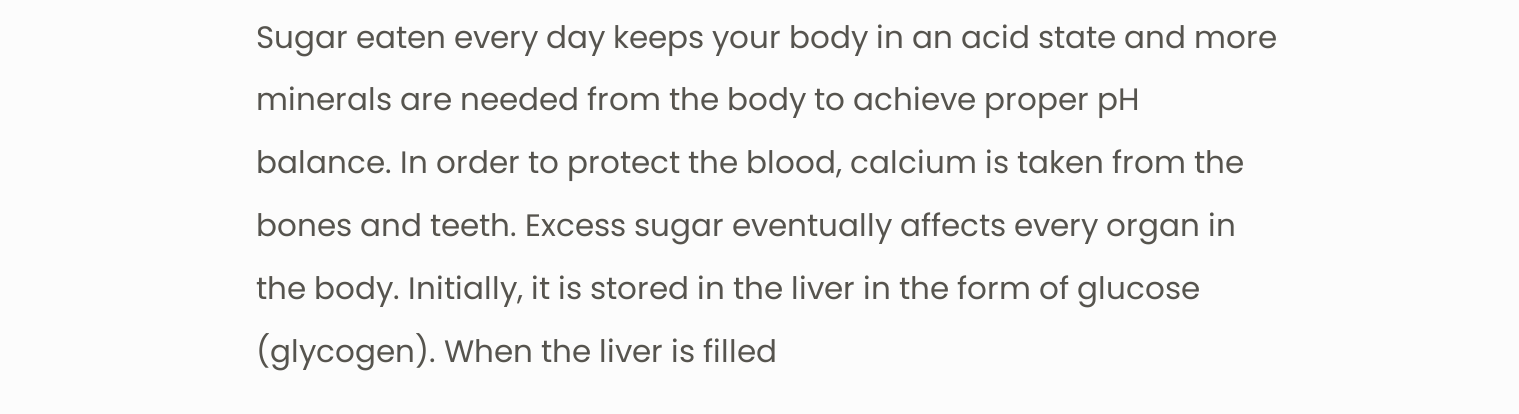Sugar eaten every day keeps your body in an acid state and more minerals are needed from the body to achieve proper pH balance. In order to protect the blood, calcium is taken from the bones and teeth. Excess sugar eventually affects every organ in the body. Initially, it is stored in the liver in the form of glucose (glycogen). When the liver is filled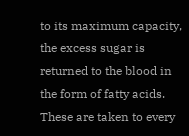to its maximum capacity, the excess sugar is returned to the blood in the form of fatty acids. These are taken to every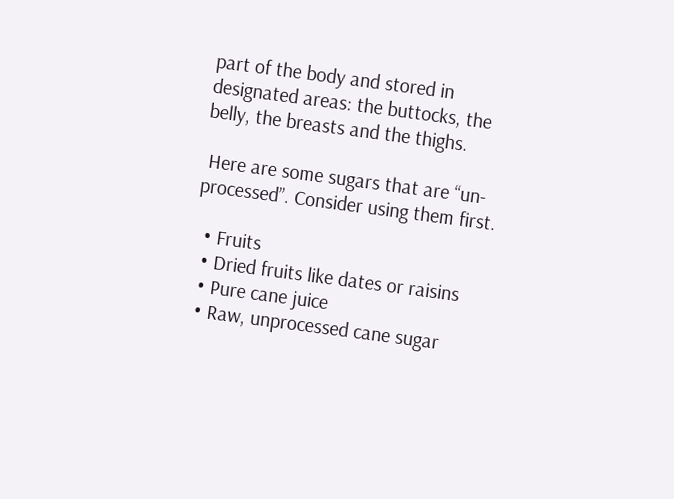part of the body and stored in designated areas: the buttocks, the belly, the breasts and the thighs.

 Here are some sugars that are “un-processed”. Consider using them first.

  • Fruits
  • Dried fruits like dates or raisins
  • Pure cane juice
  • Raw, unprocessed cane sugar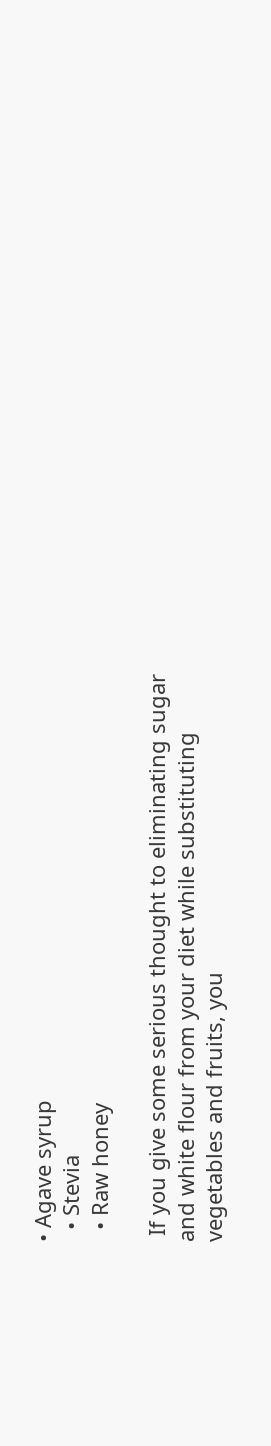• Agave syrup
  • Stevia
  • Raw honey

 If you give some serious thought to eliminating sugar and white flour from your diet while substituting vegetables and fruits, you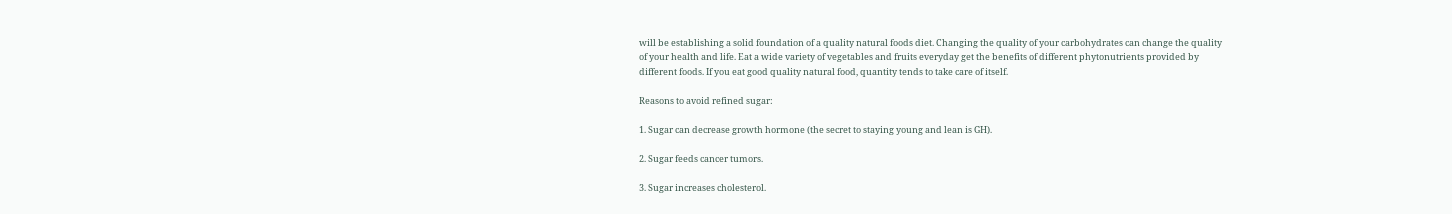will be establishing a solid foundation of a quality natural foods diet. Changing the quality of your carbohydrates can change the quality of your health and life. Eat a wide variety of vegetables and fruits everyday get the benefits of different phytonutrients provided by different foods. If you eat good quality natural food, quantity tends to take care of itself.

Reasons to avoid refined sugar:

1. Sugar can decrease growth hormone (the secret to staying young and lean is GH).

2. Sugar feeds cancer tumors.

3. Sugar increases cholesterol.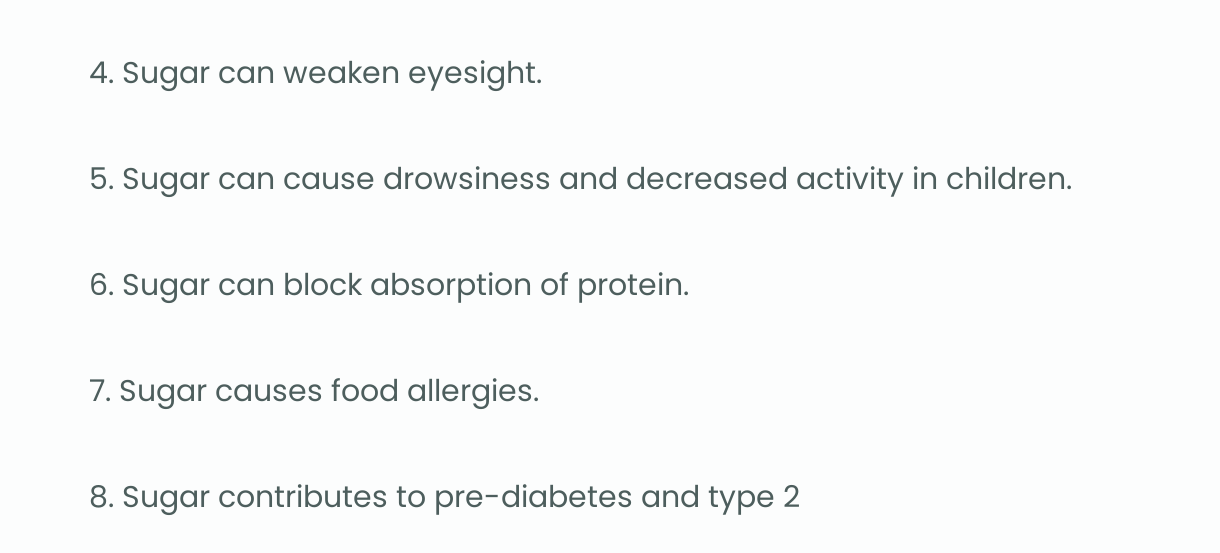4. Sugar can weaken eyesight.

5. Sugar can cause drowsiness and decreased activity in children.

6. Sugar can block absorption of protein.

7. Sugar causes food allergies.

8. Sugar contributes to pre-diabetes and type 2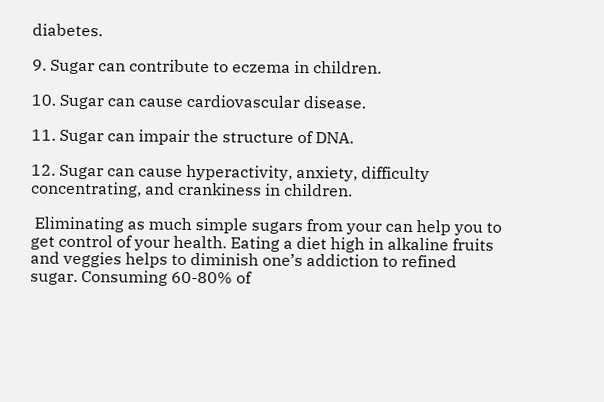diabetes.

9. Sugar can contribute to eczema in children.

10. Sugar can cause cardiovascular disease.

11. Sugar can impair the structure of DNA.

12. Sugar can cause hyperactivity, anxiety, difficulty concentrating, and crankiness in children.

 Eliminating as much simple sugars from your can help you to get control of your health. Eating a diet high in alkaline fruits and veggies helps to diminish one’s addiction to refined sugar. Consuming 60-80% of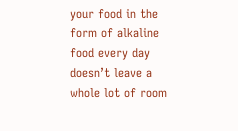your food in the form of alkaline food every day doesn’t leave a whole lot of room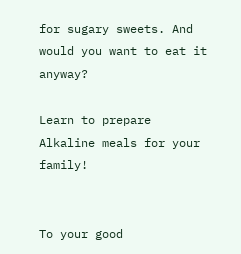for sugary sweets. And would you want to eat it anyway?

Learn to prepare Alkaline meals for your family!


To your good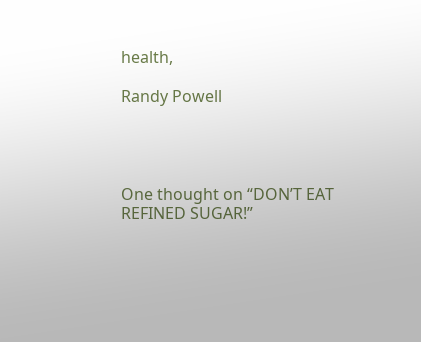health,

Randy Powell




One thought on “DON’T EAT REFINED SUGAR!”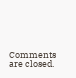Comments are closed.